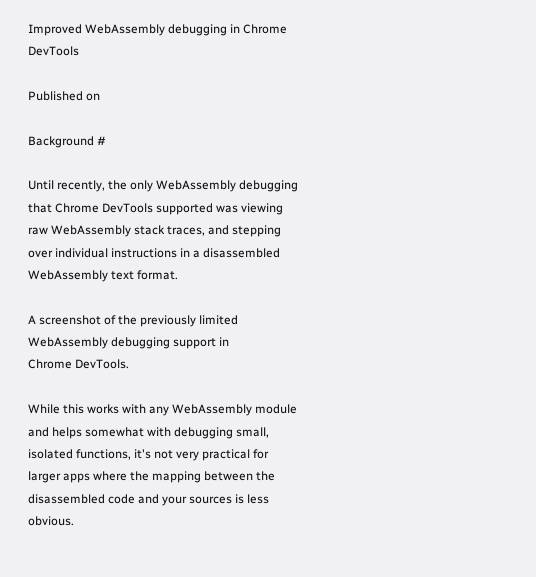Improved WebAssembly debugging in Chrome DevTools

Published on

Background #

Until recently, the only WebAssembly debugging that Chrome DevTools supported was viewing raw WebAssembly stack traces, and stepping over individual instructions in a disassembled WebAssembly text format.

A screenshot of the previously limited WebAssembly debugging support in              Chrome DevTools.

While this works with any WebAssembly module and helps somewhat with debugging small, isolated functions, it's not very practical for larger apps where the mapping between the disassembled code and your sources is less obvious.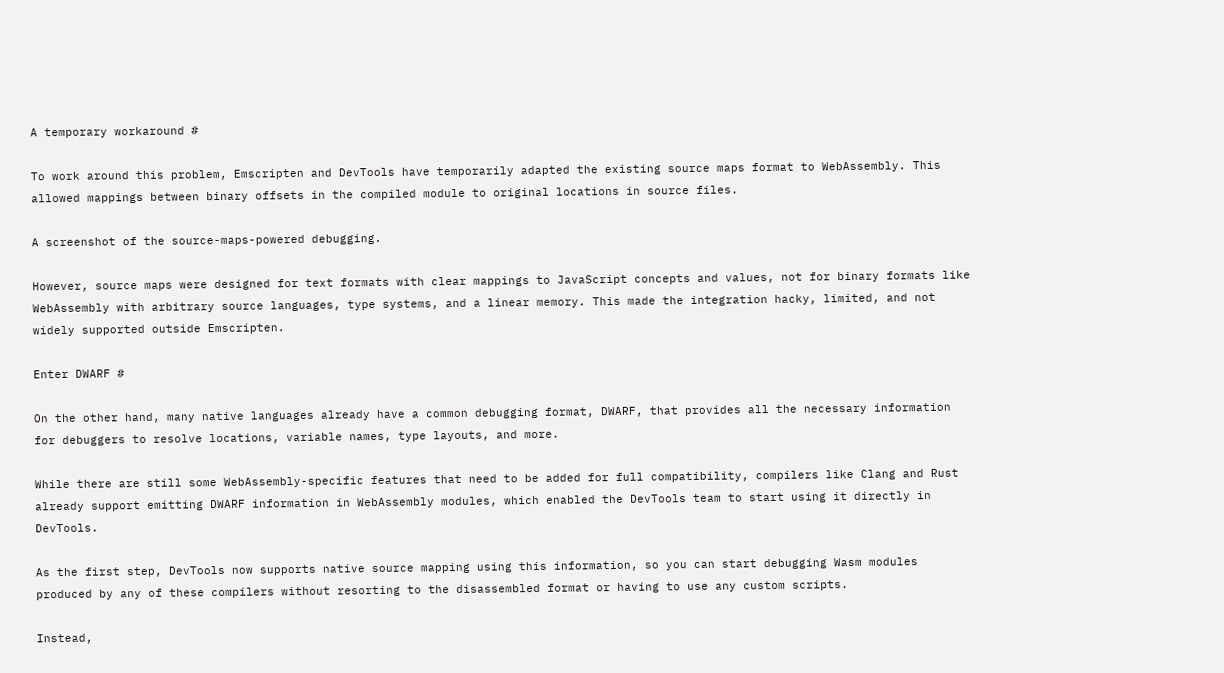A temporary workaround #

To work around this problem, Emscripten and DevTools have temporarily adapted the existing source maps format to WebAssembly. This allowed mappings between binary offsets in the compiled module to original locations in source files.

A screenshot of the source-maps-powered debugging.

However, source maps were designed for text formats with clear mappings to JavaScript concepts and values, not for binary formats like WebAssembly with arbitrary source languages, type systems, and a linear memory. This made the integration hacky, limited, and not widely supported outside Emscripten.

Enter DWARF #

On the other hand, many native languages already have a common debugging format, DWARF, that provides all the necessary information for debuggers to resolve locations, variable names, type layouts, and more.

While there are still some WebAssembly-specific features that need to be added for full compatibility, compilers like Clang and Rust already support emitting DWARF information in WebAssembly modules, which enabled the DevTools team to start using it directly in DevTools.

As the first step, DevTools now supports native source mapping using this information, so you can start debugging Wasm modules produced by any of these compilers without resorting to the disassembled format or having to use any custom scripts.

Instead,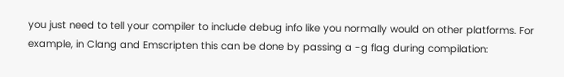you just need to tell your compiler to include debug info like you normally would on other platforms. For example, in Clang and Emscripten this can be done by passing a -g flag during compilation: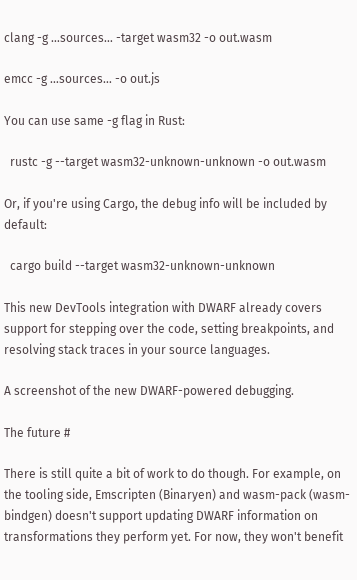clang -g …sources… -target wasm32 -o out.wasm

emcc -g …sources… -o out.js

You can use same -g flag in Rust:

  rustc -g --target wasm32-unknown-unknown -o out.wasm

Or, if you're using Cargo, the debug info will be included by default:

  cargo build --target wasm32-unknown-unknown

This new DevTools integration with DWARF already covers support for stepping over the code, setting breakpoints, and resolving stack traces in your source languages.

A screenshot of the new DWARF-powered debugging.

The future #

There is still quite a bit of work to do though. For example, on the tooling side, Emscripten (Binaryen) and wasm-pack (wasm-bindgen) doesn't support updating DWARF information on transformations they perform yet. For now, they won't benefit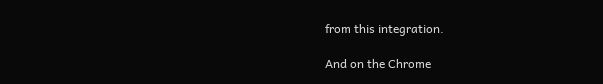from this integration.

And on the Chrome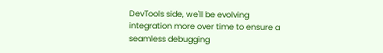DevTools side, we'll be evolving integration more over time to ensure a seamless debugging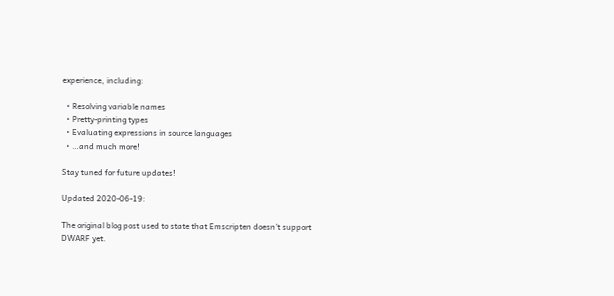experience, including:

  • Resolving variable names
  • Pretty-printing types
  • Evaluating expressions in source languages
  • …and much more!

Stay tuned for future updates!

Updated 2020-06-19:

The original blog post used to state that Emscripten doesn't support DWARF yet.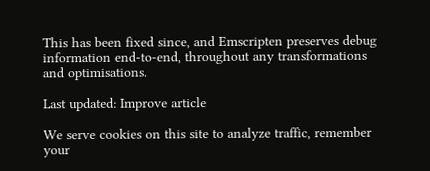This has been fixed since, and Emscripten preserves debug information end-to-end, throughout any transformations and optimisations.

Last updated: Improve article

We serve cookies on this site to analyze traffic, remember your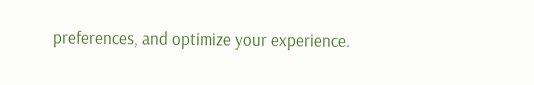preferences, and optimize your experience.